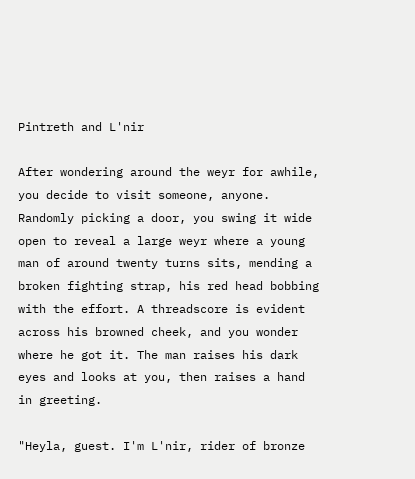Pintreth and L'nir

After wondering around the weyr for awhile, you decide to visit someone, anyone. Randomly picking a door, you swing it wide open to reveal a large weyr where a young man of around twenty turns sits, mending a broken fighting strap, his red head bobbing with the effort. A threadscore is evident across his browned cheek, and you wonder where he got it. The man raises his dark eyes and looks at you, then raises a hand in greeting.

"Heyla, guest. I'm L'nir, rider of bronze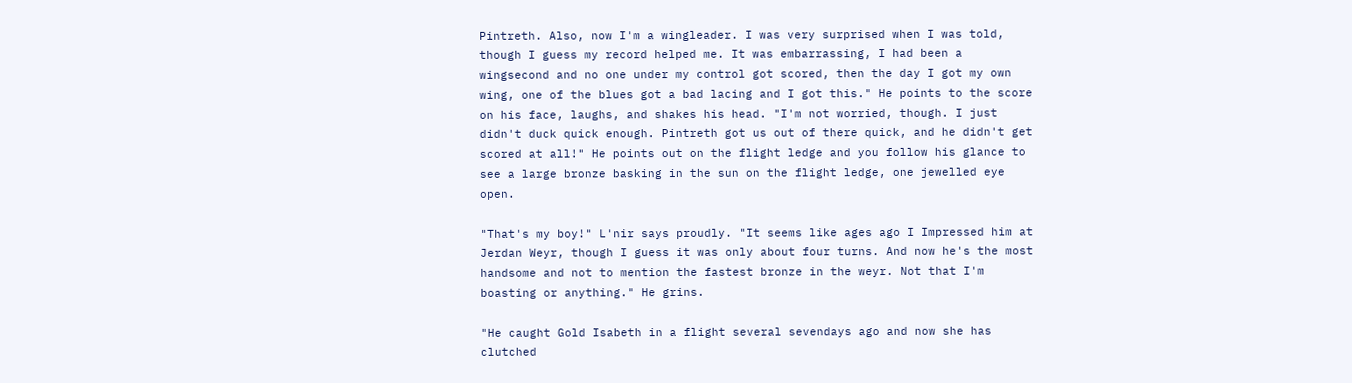Pintreth. Also, now I'm a wingleader. I was very surprised when I was told, though I guess my record helped me. It was embarrassing, I had been a wingsecond and no one under my control got scored, then the day I got my own wing, one of the blues got a bad lacing and I got this." He points to the score on his face, laughs, and shakes his head. "I'm not worried, though. I just didn't duck quick enough. Pintreth got us out of there quick, and he didn't get scored at all!" He points out on the flight ledge and you follow his glance to see a large bronze basking in the sun on the flight ledge, one jewelled eye open.

"That's my boy!" L'nir says proudly. "It seems like ages ago I Impressed him at Jerdan Weyr, though I guess it was only about four turns. And now he's the most handsome and not to mention the fastest bronze in the weyr. Not that I'm boasting or anything." He grins.

"He caught Gold Isabeth in a flight several sevendays ago and now she has clutched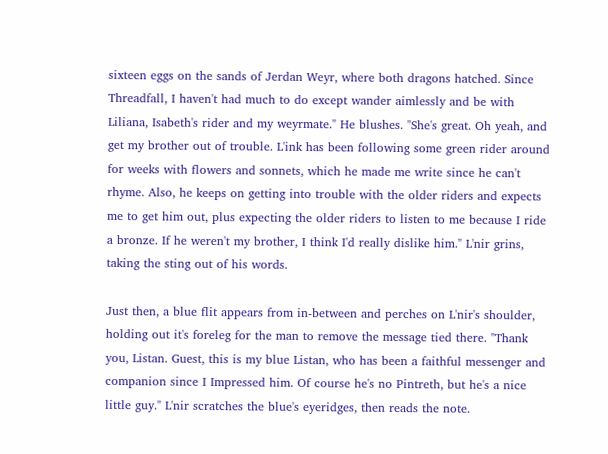sixteen eggs on the sands of Jerdan Weyr, where both dragons hatched. Since Threadfall, I haven't had much to do except wander aimlessly and be with Liliana, Isabeth's rider and my weyrmate." He blushes. "She's great. Oh yeah, and get my brother out of trouble. L'ink has been following some green rider around for weeks with flowers and sonnets, which he made me write since he can't rhyme. Also, he keeps on getting into trouble with the older riders and expects me to get him out, plus expecting the older riders to listen to me because I ride a bronze. If he weren't my brother, I think I'd really dislike him." L'nir grins, taking the sting out of his words.

Just then, a blue flit appears from in-between and perches on L'nir's shoulder, holding out it's foreleg for the man to remove the message tied there. "Thank you, Listan. Guest, this is my blue Listan, who has been a faithful messenger and companion since I Impressed him. Of course he's no Pintreth, but he's a nice little guy." L'nir scratches the blue's eyeridges, then reads the note.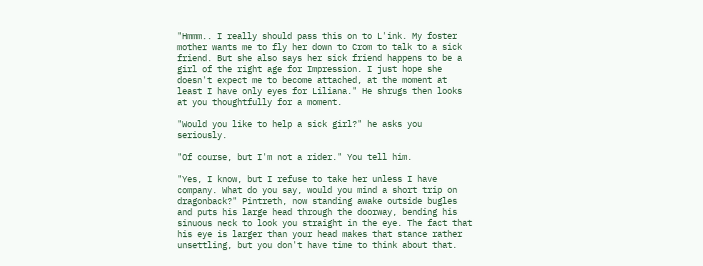"Hmmm.. I really should pass this on to L'ink. My foster mother wants me to fly her down to Crom to talk to a sick friend. But she also says her sick friend happens to be a girl of the right age for Impression. I just hope she doesn't expect me to become attached, at the moment at least I have only eyes for Liliana." He shrugs then looks at you thoughtfully for a moment.

"Would you like to help a sick girl?" he asks you seriously.

"Of course, but I'm not a rider." You tell him.

"Yes, I know, but I refuse to take her unless I have company. What do you say, would you mind a short trip on dragonback?" Pintreth, now standing awake outside bugles and puts his large head through the doorway, bending his sinuous neck to look you straight in the eye. The fact that his eye is larger than your head makes that stance rather unsettling, but you don't have time to think about that.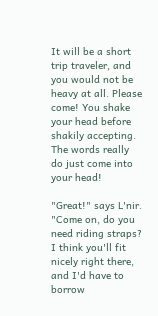It will be a short trip traveler, and you would not be heavy at all. Please come! You shake your head before shakily accepting. The words really do just come into your head!

"Great!" says L'nir. "Come on, do you need riding straps? I think you'll fit nicely right there, and I'd have to borrow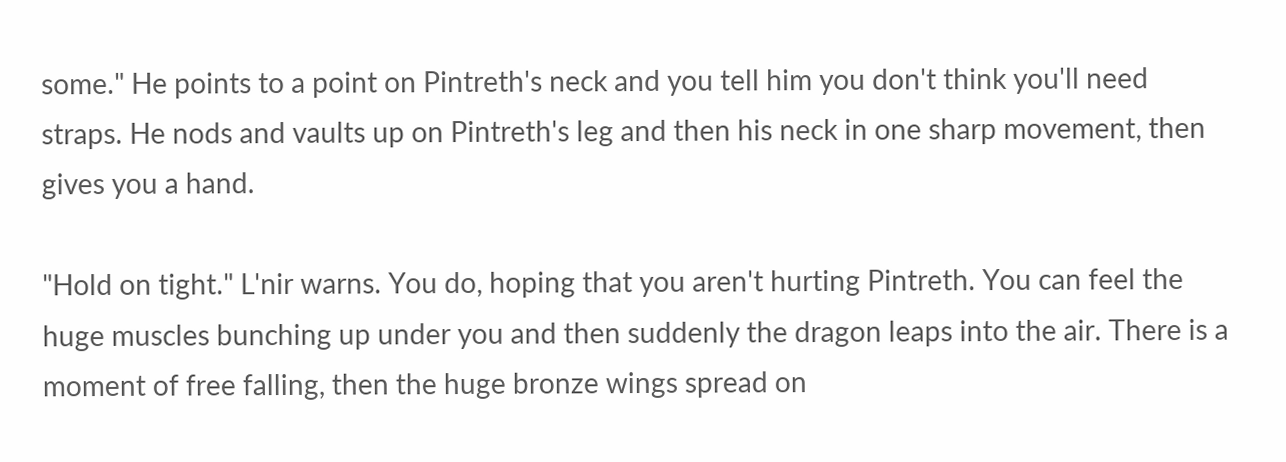some." He points to a point on Pintreth's neck and you tell him you don't think you'll need straps. He nods and vaults up on Pintreth's leg and then his neck in one sharp movement, then gives you a hand.

"Hold on tight." L'nir warns. You do, hoping that you aren't hurting Pintreth. You can feel the huge muscles bunching up under you and then suddenly the dragon leaps into the air. There is a moment of free falling, then the huge bronze wings spread on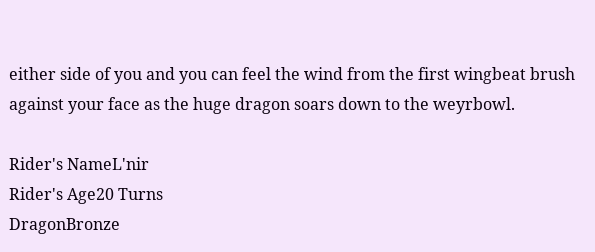either side of you and you can feel the wind from the first wingbeat brush against your face as the huge dragon soars down to the weyrbowl.

Rider's NameL'nir
Rider's Age20 Turns
DragonBronze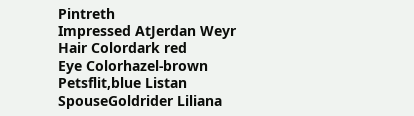Pintreth
Impressed AtJerdan Weyr
Hair Colordark red
Eye Colorhazel-brown
Petsflit,blue Listan
SpouseGoldrider Liliana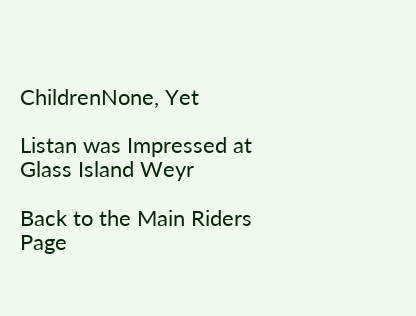ChildrenNone, Yet

Listan was Impressed at Glass Island Weyr

Back to the Main Riders Page